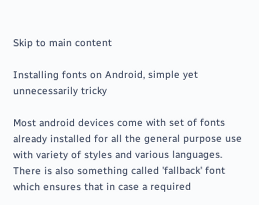Skip to main content

Installing fonts on Android, simple yet unnecessarily tricky

Most android devices come with set of fonts already installed for all the general purpose use with variety of styles and various languages. There is also something called 'fallback' font which ensures that in case a required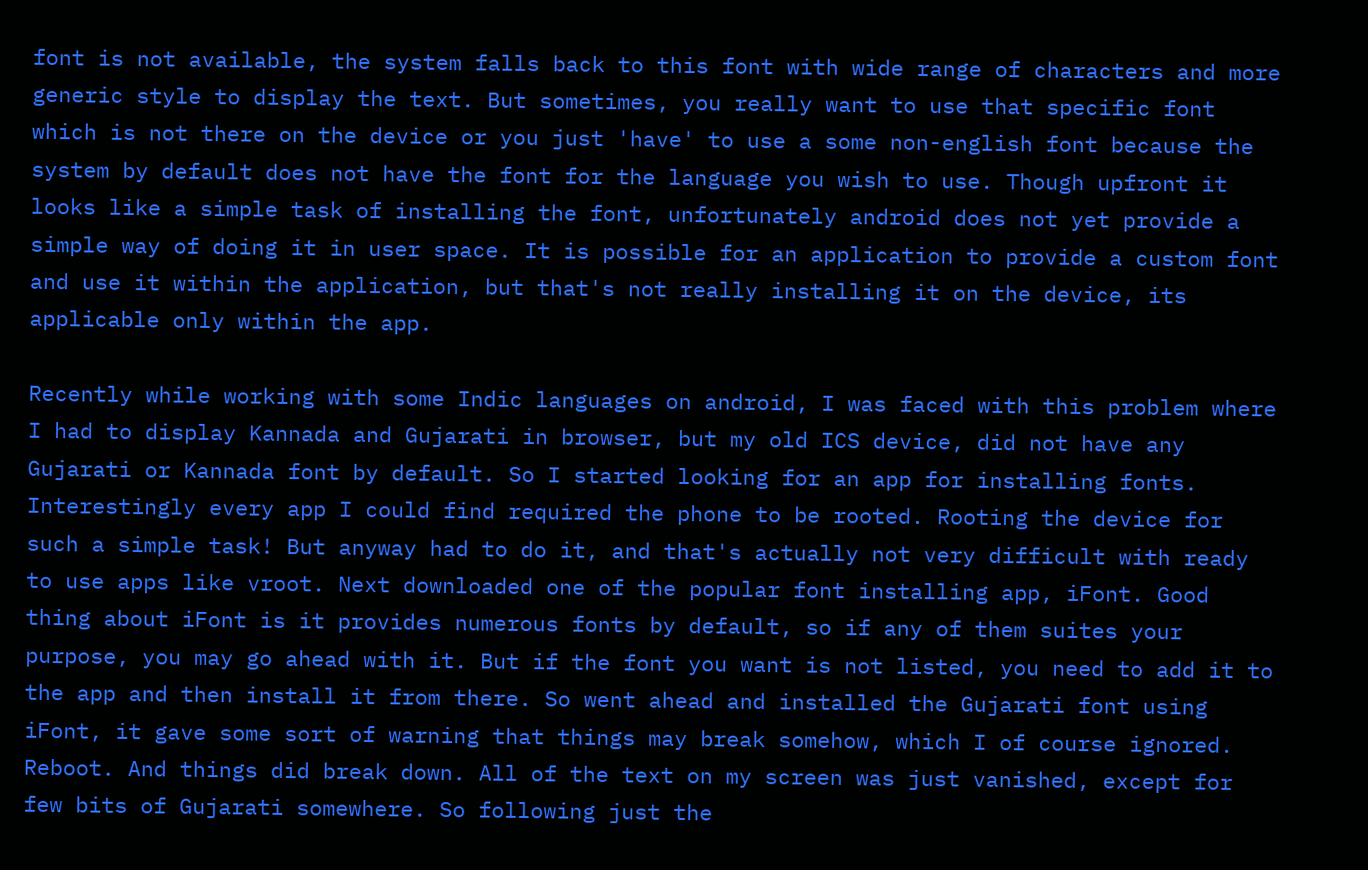font is not available, the system falls back to this font with wide range of characters and more generic style to display the text. But sometimes, you really want to use that specific font which is not there on the device or you just 'have' to use a some non-english font because the system by default does not have the font for the language you wish to use. Though upfront it looks like a simple task of installing the font, unfortunately android does not yet provide a simple way of doing it in user space. It is possible for an application to provide a custom font and use it within the application, but that's not really installing it on the device, its applicable only within the app.

Recently while working with some Indic languages on android, I was faced with this problem where I had to display Kannada and Gujarati in browser, but my old ICS device, did not have any Gujarati or Kannada font by default. So I started looking for an app for installing fonts. Interestingly every app I could find required the phone to be rooted. Rooting the device for such a simple task! But anyway had to do it, and that's actually not very difficult with ready to use apps like vroot. Next downloaded one of the popular font installing app, iFont. Good thing about iFont is it provides numerous fonts by default, so if any of them suites your purpose, you may go ahead with it. But if the font you want is not listed, you need to add it to the app and then install it from there. So went ahead and installed the Gujarati font using iFont, it gave some sort of warning that things may break somehow, which I of course ignored. Reboot. And things did break down. All of the text on my screen was just vanished, except for few bits of Gujarati somewhere. So following just the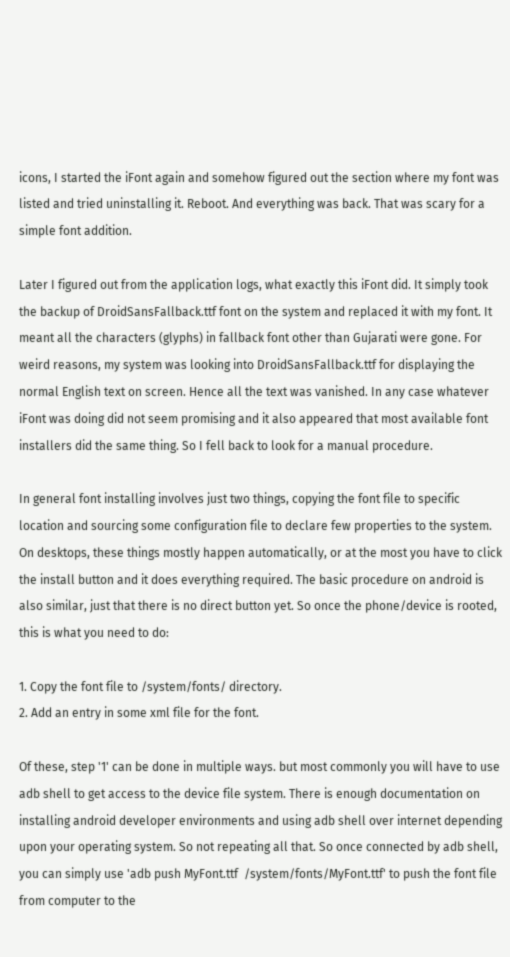icons, I started the iFont again and somehow figured out the section where my font was listed and tried uninstalling it. Reboot. And everything was back. That was scary for a simple font addition.

Later I figured out from the application logs, what exactly this iFont did. It simply took the backup of DroidSansFallback.ttf font on the system and replaced it with my font. It meant all the characters (glyphs) in fallback font other than Gujarati were gone. For weird reasons, my system was looking into DroidSansFallback.ttf for displaying the normal English text on screen. Hence all the text was vanished. In any case whatever iFont was doing did not seem promising and it also appeared that most available font installers did the same thing. So I fell back to look for a manual procedure.

In general font installing involves just two things, copying the font file to specific location and sourcing some configuration file to declare few properties to the system. On desktops, these things mostly happen automatically, or at the most you have to click the install button and it does everything required. The basic procedure on android is also similar, just that there is no direct button yet. So once the phone/device is rooted, this is what you need to do:

1. Copy the font file to /system/fonts/ directory.
2. Add an entry in some xml file for the font.

Of these, step '1' can be done in multiple ways. but most commonly you will have to use adb shell to get access to the device file system. There is enough documentation on installing android developer environments and using adb shell over internet depending upon your operating system. So not repeating all that. So once connected by adb shell, you can simply use 'adb push MyFont.ttf  /system/fonts/MyFont.ttf' to push the font file from computer to the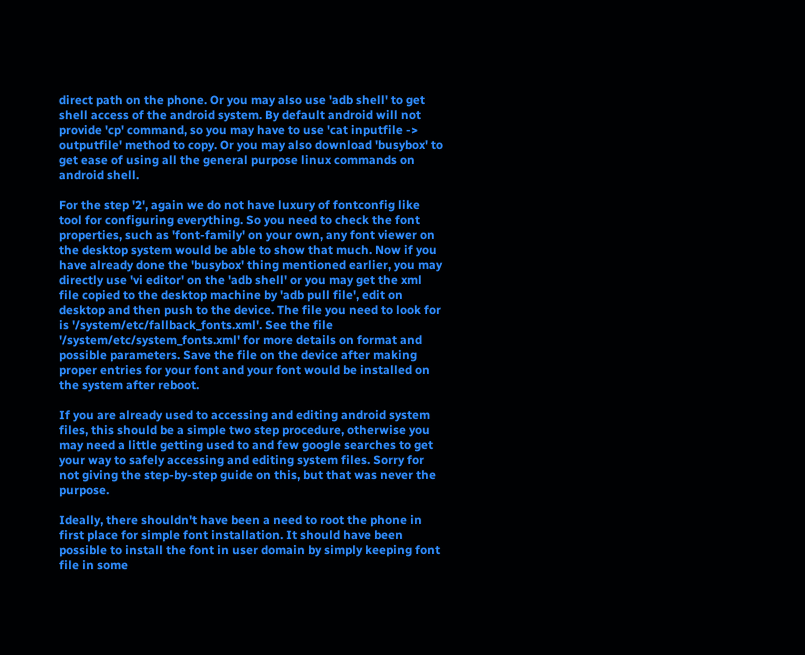direct path on the phone. Or you may also use 'adb shell' to get shell access of the android system. By default android will not provide 'cp' command, so you may have to use 'cat inputfile -> outputfile' method to copy. Or you may also download 'busybox' to get ease of using all the general purpose linux commands on android shell.

For the step '2', again we do not have luxury of fontconfig like tool for configuring everything. So you need to check the font properties, such as 'font-family' on your own, any font viewer on the desktop system would be able to show that much. Now if you have already done the 'busybox' thing mentioned earlier, you may directly use 'vi editor' on the 'adb shell' or you may get the xml file copied to the desktop machine by 'adb pull file', edit on desktop and then push to the device. The file you need to look for is '/system/etc/fallback_fonts.xml'. See the file '/system/etc/system_fonts.xml' for more details on format and possible parameters. Save the file on the device after making proper entries for your font and your font would be installed on the system after reboot.

If you are already used to accessing and editing android system files, this should be a simple two step procedure, otherwise you may need a little getting used to and few google searches to get your way to safely accessing and editing system files. Sorry for not giving the step-by-step guide on this, but that was never the purpose.

Ideally, there shouldn't have been a need to root the phone in first place for simple font installation. It should have been possible to install the font in user domain by simply keeping font file in some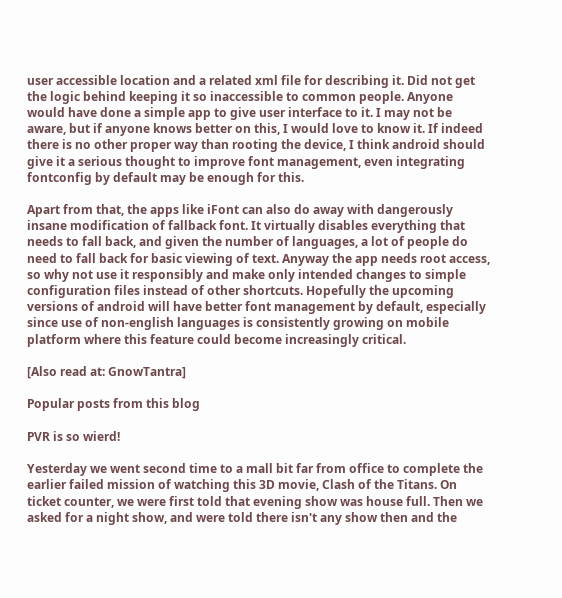user accessible location and a related xml file for describing it. Did not get the logic behind keeping it so inaccessible to common people. Anyone would have done a simple app to give user interface to it. I may not be aware, but if anyone knows better on this, I would love to know it. If indeed there is no other proper way than rooting the device, I think android should give it a serious thought to improve font management, even integrating fontconfig by default may be enough for this.

Apart from that, the apps like iFont can also do away with dangerously insane modification of fallback font. It virtually disables everything that needs to fall back, and given the number of languages, a lot of people do need to fall back for basic viewing of text. Anyway the app needs root access, so why not use it responsibly and make only intended changes to simple configuration files instead of other shortcuts. Hopefully the upcoming versions of android will have better font management by default, especially since use of non-english languages is consistently growing on mobile platform where this feature could become increasingly critical.

[Also read at: GnowTantra]

Popular posts from this blog

PVR is so wierd!

Yesterday we went second time to a mall bit far from office to complete the earlier failed mission of watching this 3D movie, Clash of the Titans. On ticket counter, we were first told that evening show was house full. Then we asked for a night show, and were told there isn't any show then and the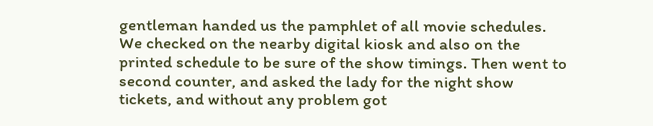gentleman handed us the pamphlet of all movie schedules. We checked on the nearby digital kiosk and also on the printed schedule to be sure of the show timings. Then went to second counter, and asked the lady for the night show tickets, and without any problem got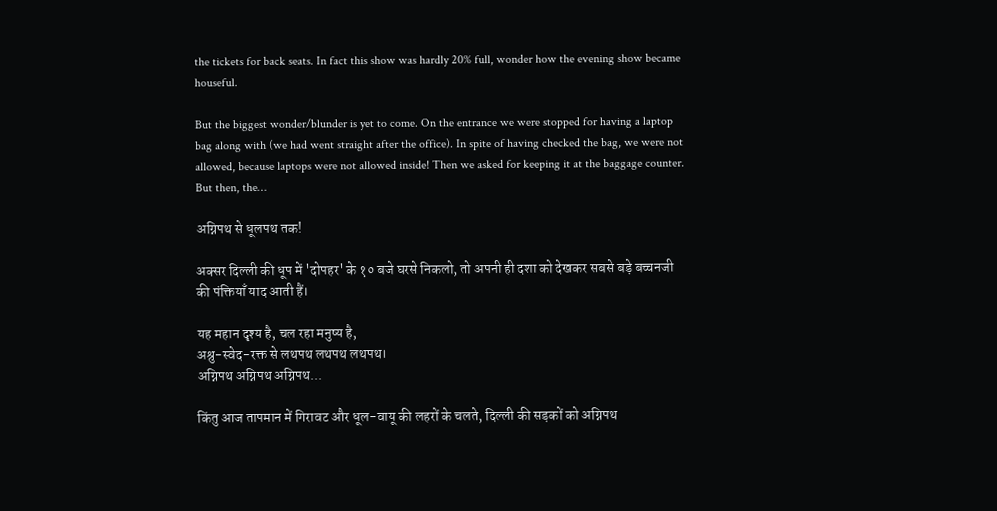the tickets for back seats. In fact this show was hardly 20% full, wonder how the evening show became houseful.

But the biggest wonder/blunder is yet to come. On the entrance we were stopped for having a laptop bag along with (we had went straight after the office). In spite of having checked the bag, we were not allowed, because laptops were not allowed inside! Then we asked for keeping it at the baggage counter. But then, the…

अग्निपथ से धूलपथ तक!

अक्सर दिल्ली की धूप में 'दोपहर' के १० बजे घरसे निकलो, तो अपनी ही दशा को देखकर सबसे बड़े बच्चनजी की पंक्तियाँ याद आती हैं।

यह महान दृश्य है, चल रहा मनुष्य है,
अश्रु-स्वेद-रक्त से लथपथ लथपथ लथपथ।
अग्निपथ अग्निपथ अग्निपथ...

किंतु आज तापमान में गिरावट और धूल-वायू की लहरों के चलते, दिल्ली की सड़कों को अग्निपथ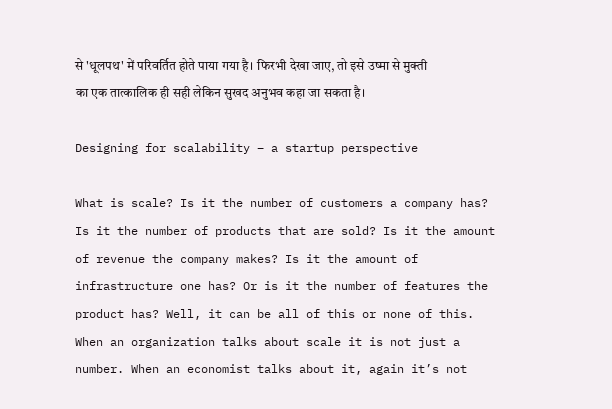से 'धूलपथ' में परिवर्तित होते पाया गया है। फिरभी देखा जाए, तो इसे उष्मा से मुक्ती का एक तात्कालिक ही सही लेकिन सुखद अनुभव कहा जा सकता है।

Designing for scalability – a startup perspective

What is scale? Is it the number of customers a company has? Is it the number of products that are sold? Is it the amount of revenue the company makes? Is it the amount of infrastructure one has? Or is it the number of features the product has? Well, it can be all of this or none of this. When an organization talks about scale it is not just a number. When an economist talks about it, again it’s not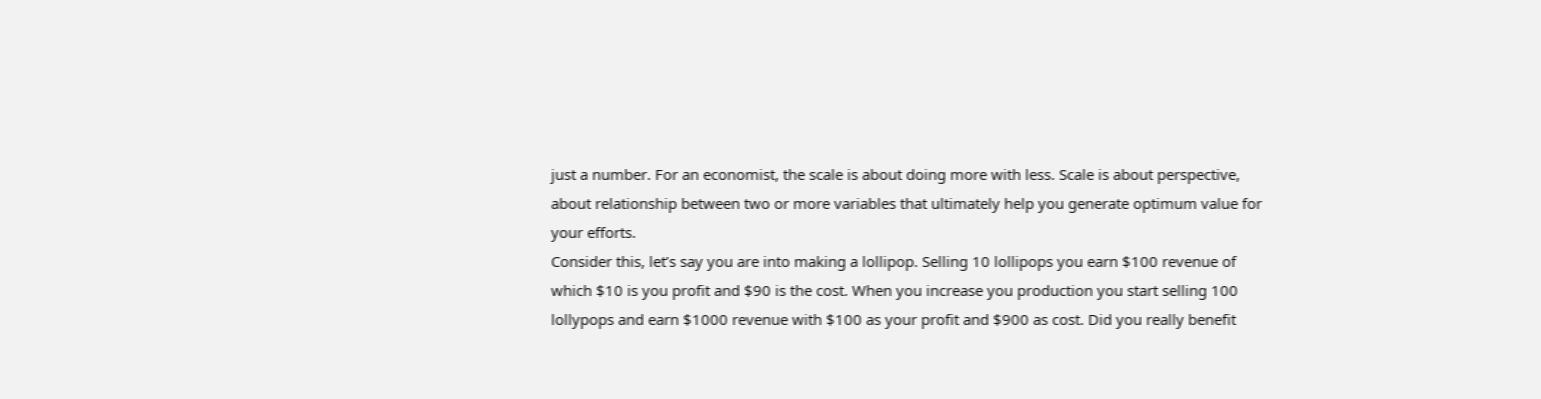just a number. For an economist, the scale is about doing more with less. Scale is about perspective, about relationship between two or more variables that ultimately help you generate optimum value for your efforts.
Consider this, let’s say you are into making a lollipop. Selling 10 lollipops you earn $100 revenue of which $10 is you profit and $90 is the cost. When you increase you production you start selling 100 lollypops and earn $1000 revenue with $100 as your profit and $900 as cost. Did you really benefit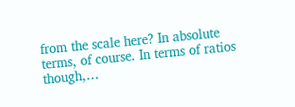from the scale here? In absolute terms, of course. In terms of ratios though,…